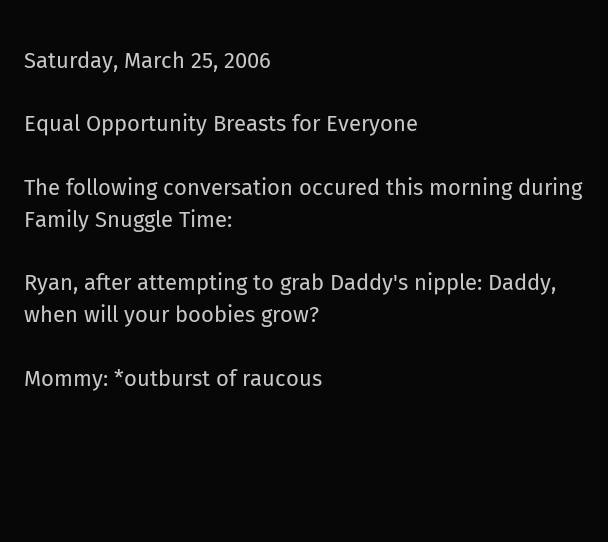Saturday, March 25, 2006

Equal Opportunity Breasts for Everyone

The following conversation occured this morning during Family Snuggle Time:

Ryan, after attempting to grab Daddy's nipple: Daddy, when will your boobies grow?

Mommy: *outburst of raucous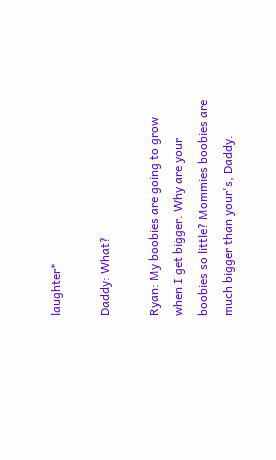laughter*

Daddy: What?

Ryan: My boobies are going to grow when I get bigger. Why are your boobies so little? Mommies boobies are much bigger than your's, Daddy.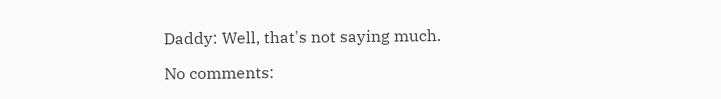Daddy: Well, that's not saying much.

No comments: